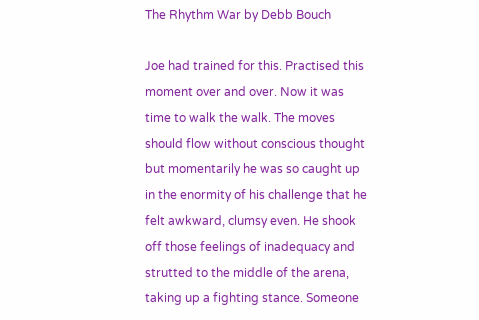The Rhythm War by Debb Bouch

Joe had trained for this. Practised this moment over and over. Now it was time to walk the walk. The moves should flow without conscious thought but momentarily he was so caught up in the enormity of his challenge that he felt awkward, clumsy even. He shook off those feelings of inadequacy and strutted to the middle of the arena, taking up a fighting stance. Someone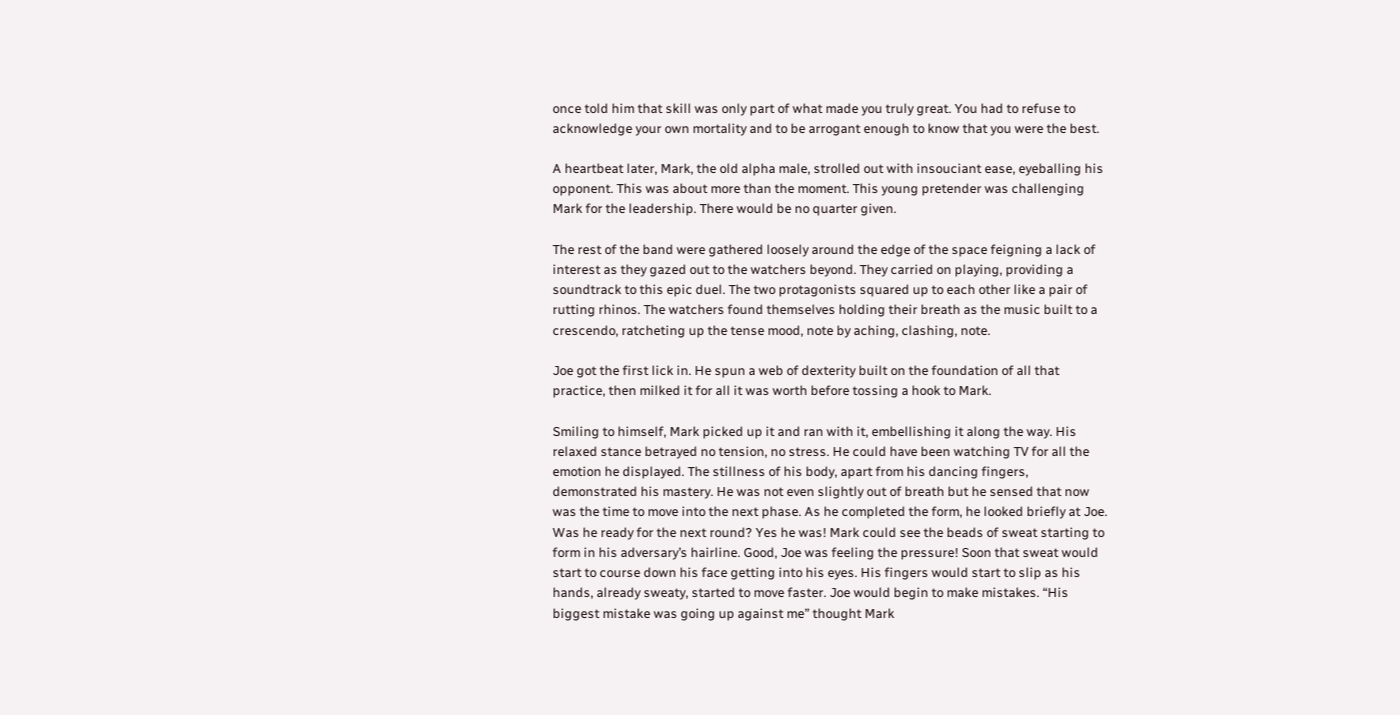once told him that skill was only part of what made you truly great. You had to refuse to acknowledge your own mortality and to be arrogant enough to know that you were the best.

A heartbeat later, Mark, the old alpha male, strolled out with insouciant ease, eyeballing his opponent. This was about more than the moment. This young pretender was challenging Mark for the leadership. There would be no quarter given.

The rest of the band were gathered loosely around the edge of the space feigning a lack of interest as they gazed out to the watchers beyond. They carried on playing, providing a soundtrack to this epic duel. The two protagonists squared up to each other like a pair of rutting rhinos. The watchers found themselves holding their breath as the music built to a crescendo, ratcheting up the tense mood, note by aching, clashing, note.

Joe got the first lick in. He spun a web of dexterity built on the foundation of all that practice, then milked it for all it was worth before tossing a hook to Mark.

Smiling to himself, Mark picked up it and ran with it, embellishing it along the way. His relaxed stance betrayed no tension, no stress. He could have been watching TV for all the emotion he displayed. The stillness of his body, apart from his dancing fingers, demonstrated his mastery. He was not even slightly out of breath but he sensed that now was the time to move into the next phase. As he completed the form, he looked briefly at Joe. Was he ready for the next round? Yes he was! Mark could see the beads of sweat starting to form in his adversary’s hairline. Good, Joe was feeling the pressure! Soon that sweat would start to course down his face getting into his eyes. His fingers would start to slip as his hands, already sweaty, started to move faster. Joe would begin to make mistakes. “His biggest mistake was going up against me” thought Mark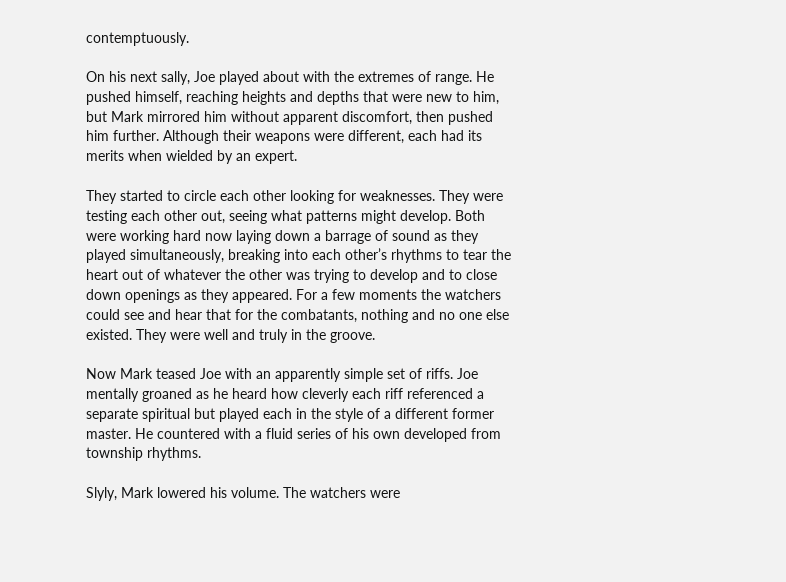contemptuously.

On his next sally, Joe played about with the extremes of range. He pushed himself, reaching heights and depths that were new to him, but Mark mirrored him without apparent discomfort, then pushed him further. Although their weapons were different, each had its merits when wielded by an expert.

They started to circle each other looking for weaknesses. They were testing each other out, seeing what patterns might develop. Both were working hard now laying down a barrage of sound as they played simultaneously, breaking into each other’s rhythms to tear the heart out of whatever the other was trying to develop and to close down openings as they appeared. For a few moments the watchers could see and hear that for the combatants, nothing and no one else existed. They were well and truly in the groove.

Now Mark teased Joe with an apparently simple set of riffs. Joe mentally groaned as he heard how cleverly each riff referenced a separate spiritual but played each in the style of a different former master. He countered with a fluid series of his own developed from township rhythms.

Slyly, Mark lowered his volume. The watchers were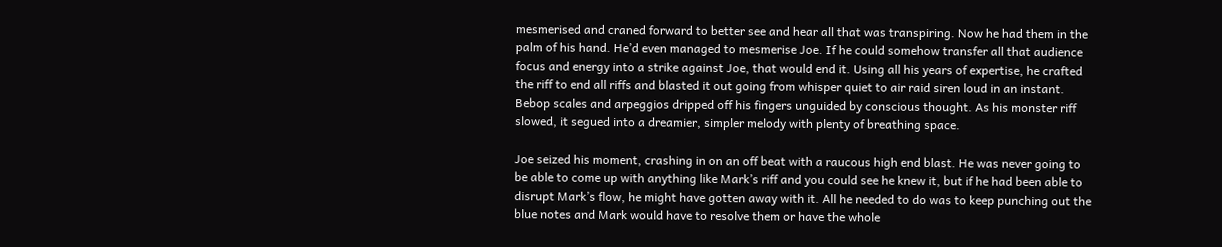mesmerised and craned forward to better see and hear all that was transpiring. Now he had them in the palm of his hand. He’d even managed to mesmerise Joe. If he could somehow transfer all that audience focus and energy into a strike against Joe, that would end it. Using all his years of expertise, he crafted the riff to end all riffs and blasted it out going from whisper quiet to air raid siren loud in an instant. Bebop scales and arpeggios dripped off his fingers unguided by conscious thought. As his monster riff slowed, it segued into a dreamier, simpler melody with plenty of breathing space.

Joe seized his moment, crashing in on an off beat with a raucous high end blast. He was never going to be able to come up with anything like Mark’s riff and you could see he knew it, but if he had been able to disrupt Mark’s flow, he might have gotten away with it. All he needed to do was to keep punching out the blue notes and Mark would have to resolve them or have the whole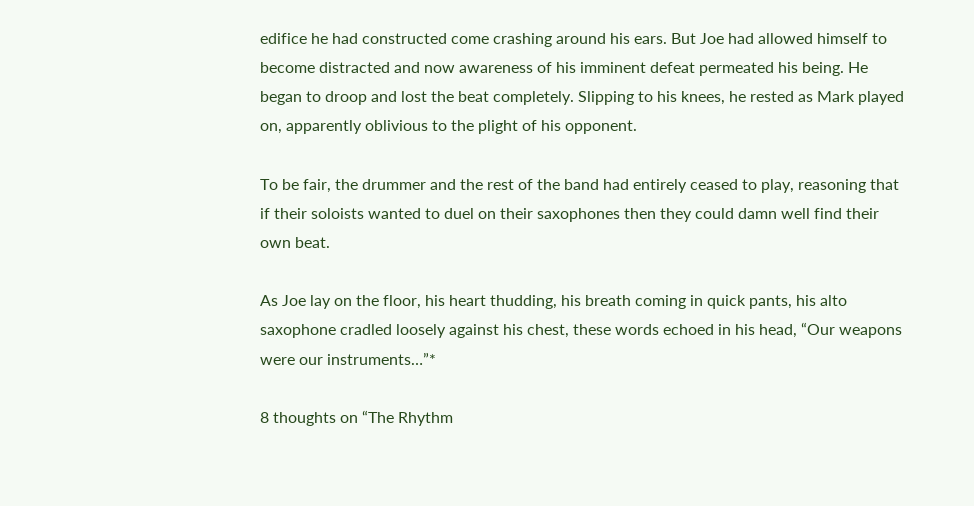edifice he had constructed come crashing around his ears. But Joe had allowed himself to become distracted and now awareness of his imminent defeat permeated his being. He began to droop and lost the beat completely. Slipping to his knees, he rested as Mark played on, apparently oblivious to the plight of his opponent.

To be fair, the drummer and the rest of the band had entirely ceased to play, reasoning that if their soloists wanted to duel on their saxophones then they could damn well find their own beat.

As Joe lay on the floor, his heart thudding, his breath coming in quick pants, his alto saxophone cradled loosely against his chest, these words echoed in his head, “Our weapons were our instruments…”*

8 thoughts on “The Rhythm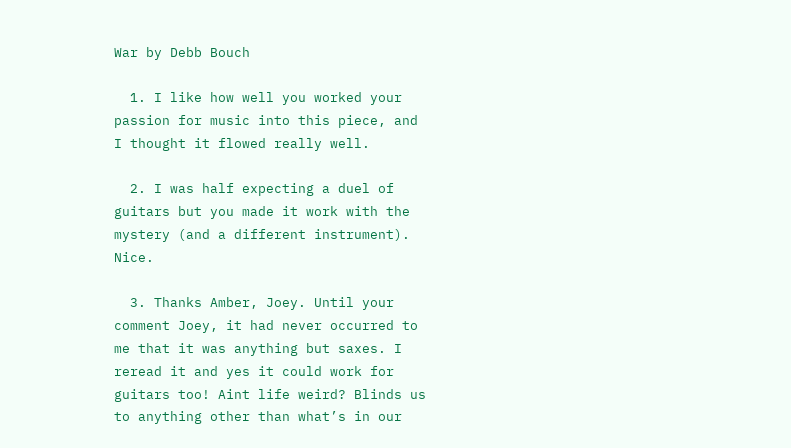War by Debb Bouch

  1. I like how well you worked your passion for music into this piece, and I thought it flowed really well.

  2. I was half expecting a duel of guitars but you made it work with the mystery (and a different instrument). Nice.

  3. Thanks Amber, Joey. Until your comment Joey, it had never occurred to me that it was anything but saxes. I reread it and yes it could work for guitars too! Aint life weird? Blinds us to anything other than what’s in our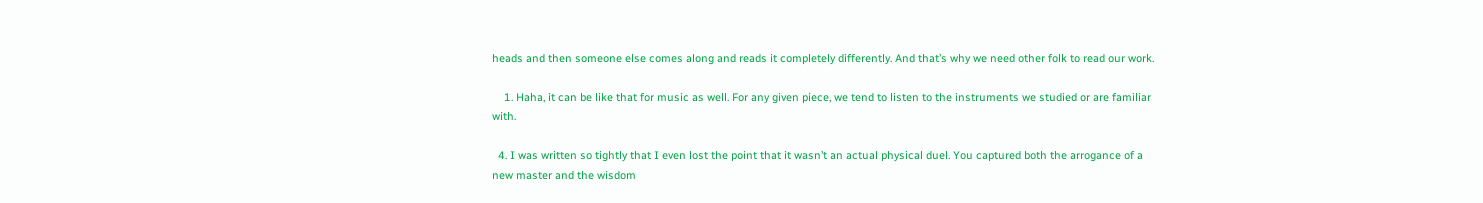heads and then someone else comes along and reads it completely differently. And that’s why we need other folk to read our work.

    1. Haha, it can be like that for music as well. For any given piece, we tend to listen to the instruments we studied or are familiar with.

  4. I was written so tightly that I even lost the point that it wasn’t an actual physical duel. You captured both the arrogance of a new master and the wisdom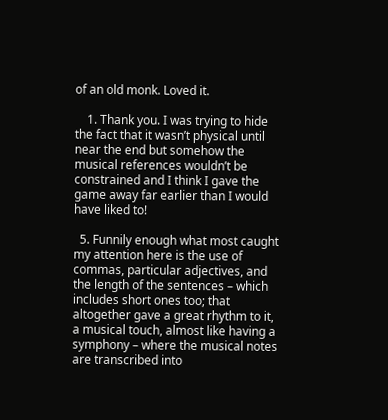of an old monk. Loved it.

    1. Thank you. I was trying to hide the fact that it wasn’t physical until near the end but somehow the musical references wouldn’t be constrained and I think I gave the game away far earlier than I would have liked to!

  5. Funnily enough what most caught my attention here is the use of commas, particular adjectives, and the length of the sentences – which includes short ones too; that altogether gave a great rhythm to it, a musical touch, almost like having a symphony – where the musical notes are transcribed into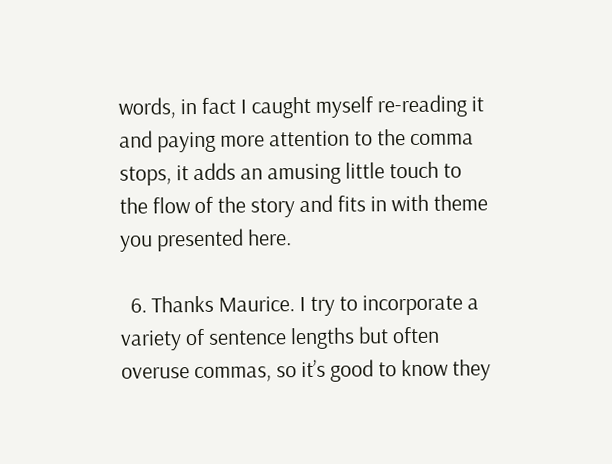words, in fact I caught myself re-reading it and paying more attention to the comma stops, it adds an amusing little touch to the flow of the story and fits in with theme you presented here.

  6. Thanks Maurice. I try to incorporate a variety of sentence lengths but often overuse commas, so it’s good to know they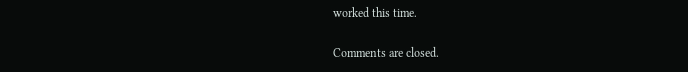worked this time.

Comments are closed.